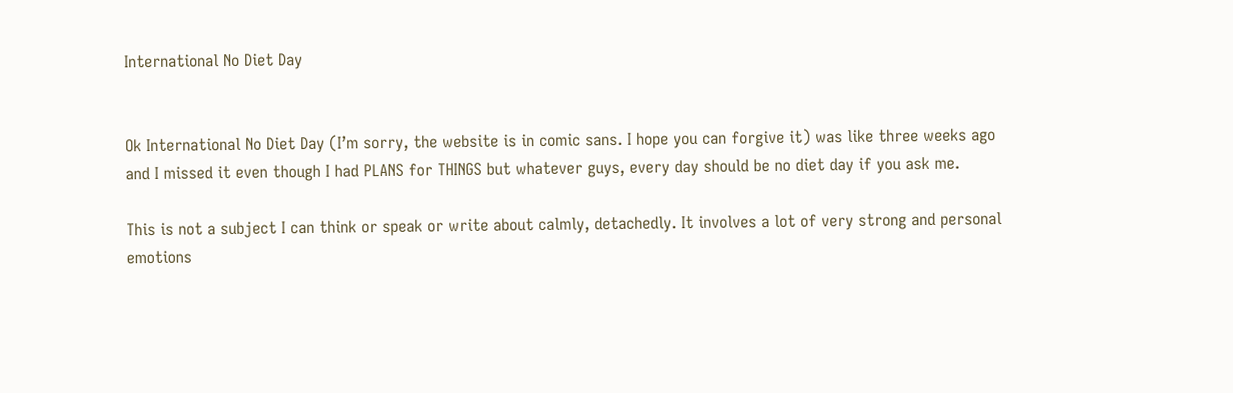International No Diet Day


Ok International No Diet Day (I’m sorry, the website is in comic sans. I hope you can forgive it) was like three weeks ago and I missed it even though I had PLANS for THINGS but whatever guys, every day should be no diet day if you ask me.

This is not a subject I can think or speak or write about calmly, detachedly. It involves a lot of very strong and personal emotions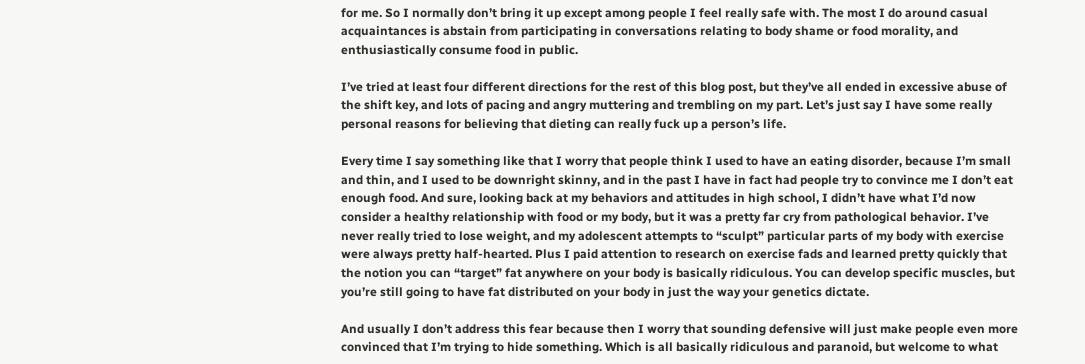for me. So I normally don’t bring it up except among people I feel really safe with. The most I do around casual acquaintances is abstain from participating in conversations relating to body shame or food morality, and enthusiastically consume food in public.

I’ve tried at least four different directions for the rest of this blog post, but they’ve all ended in excessive abuse of the shift key, and lots of pacing and angry muttering and trembling on my part. Let’s just say I have some really personal reasons for believing that dieting can really fuck up a person’s life.

Every time I say something like that I worry that people think I used to have an eating disorder, because I’m small and thin, and I used to be downright skinny, and in the past I have in fact had people try to convince me I don’t eat enough food. And sure, looking back at my behaviors and attitudes in high school, I didn’t have what I’d now consider a healthy relationship with food or my body, but it was a pretty far cry from pathological behavior. I’ve never really tried to lose weight, and my adolescent attempts to “sculpt” particular parts of my body with exercise were always pretty half-hearted. Plus I paid attention to research on exercise fads and learned pretty quickly that the notion you can “target” fat anywhere on your body is basically ridiculous. You can develop specific muscles, but you’re still going to have fat distributed on your body in just the way your genetics dictate.

And usually I don’t address this fear because then I worry that sounding defensive will just make people even more convinced that I’m trying to hide something. Which is all basically ridiculous and paranoid, but welcome to what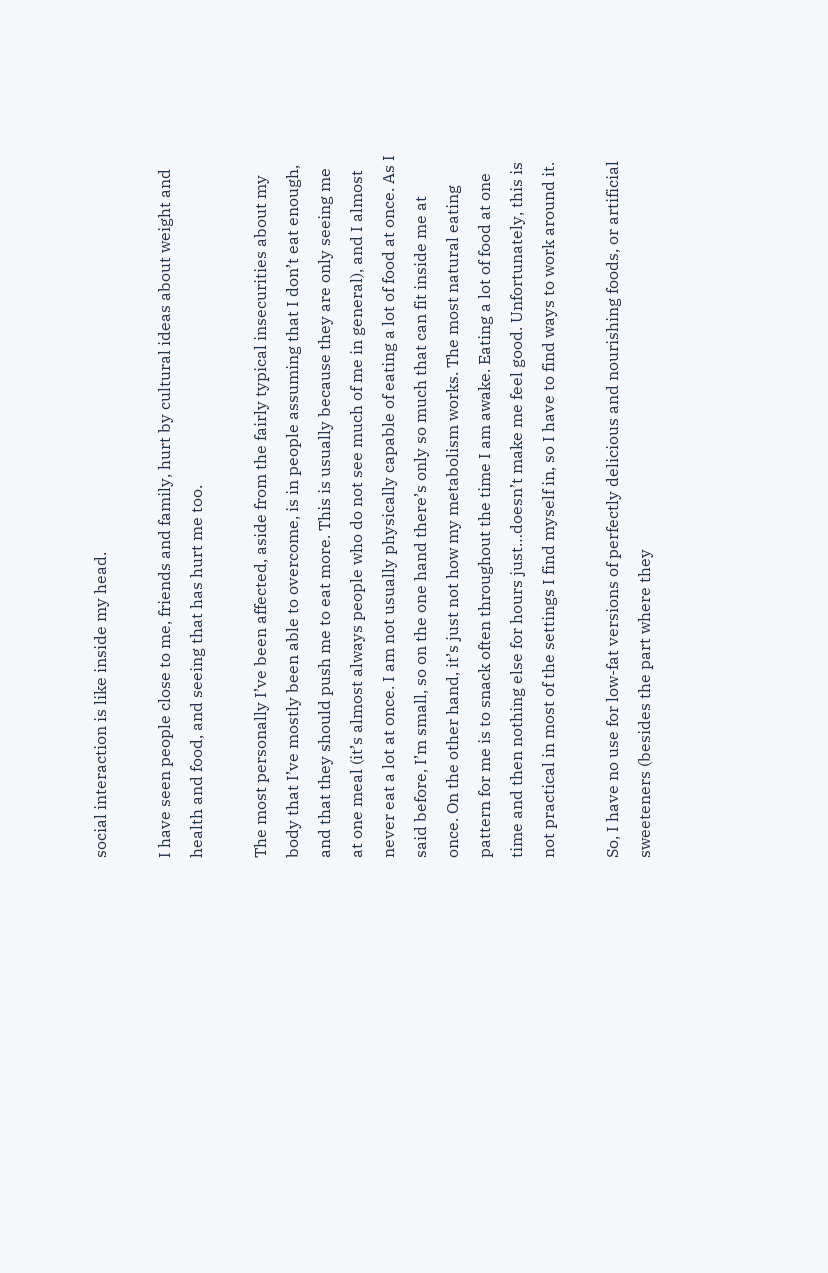social interaction is like inside my head.

I have seen people close to me, friends and family, hurt by cultural ideas about weight and health and food, and seeing that has hurt me too.

The most personally I’ve been affected, aside from the fairly typical insecurities about my body that I’ve mostly been able to overcome, is in people assuming that I don’t eat enough, and that they should push me to eat more. This is usually because they are only seeing me at one meal (it’s almost always people who do not see much of me in general), and I almost never eat a lot at once. I am not usually physically capable of eating a lot of food at once. As I said before, I’m small, so on the one hand there’s only so much that can fit inside me at once. On the other hand, it’s just not how my metabolism works. The most natural eating pattern for me is to snack often throughout the time I am awake. Eating a lot of food at one time and then nothing else for hours just…doesn’t make me feel good. Unfortunately, this is not practical in most of the settings I find myself in, so I have to find ways to work around it.

So, I have no use for low-fat versions of perfectly delicious and nourishing foods, or artificial sweeteners (besides the part where they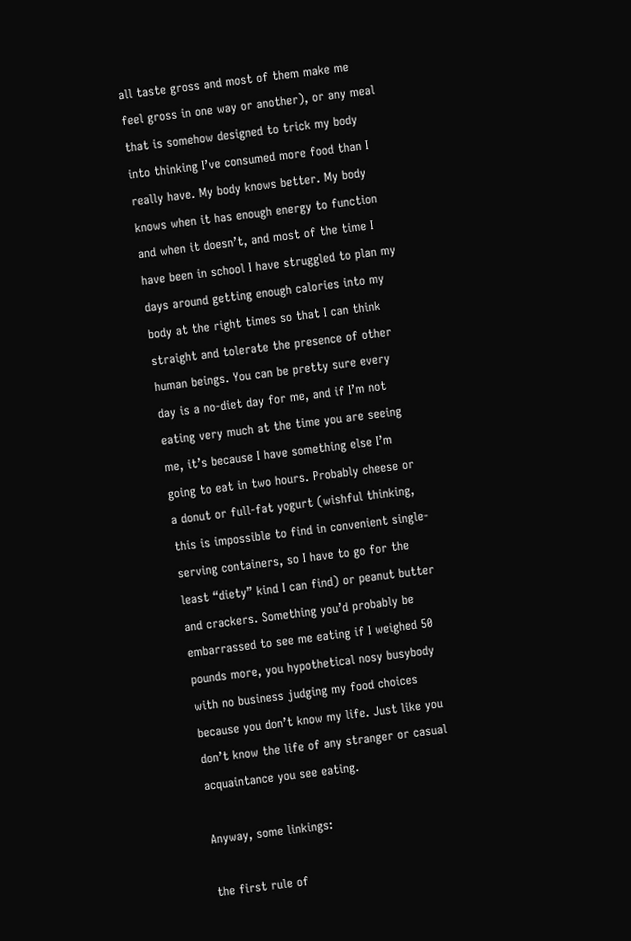all taste gross and most of them make me feel gross in one way or another), or any meal that is somehow designed to trick my body into thinking I’ve consumed more food than I really have. My body knows better. My body knows when it has enough energy to function and when it doesn’t, and most of the time I have been in school I have struggled to plan my days around getting enough calories into my body at the right times so that I can think straight and tolerate the presence of other human beings. You can be pretty sure every day is a no-diet day for me, and if I’m not eating very much at the time you are seeing me, it’s because I have something else I’m going to eat in two hours. Probably cheese or a donut or full-fat yogurt (wishful thinking, this is impossible to find in convenient single-serving containers, so I have to go for the least “diety” kind I can find) or peanut butter and crackers. Something you’d probably be embarrassed to see me eating if I weighed 50 pounds more, you hypothetical nosy busybody with no business judging my food choices because you don’t know my life. Just like you don’t know the life of any stranger or casual acquaintance you see eating.

Anyway, some linkings:

the first rule of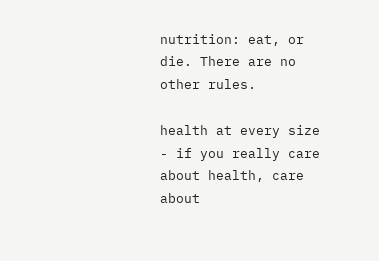nutrition: eat, or die. There are no other rules.

health at every size - if you really care about health, care about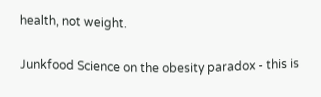health, not weight.

Junkfood Science on the obesity paradox - this is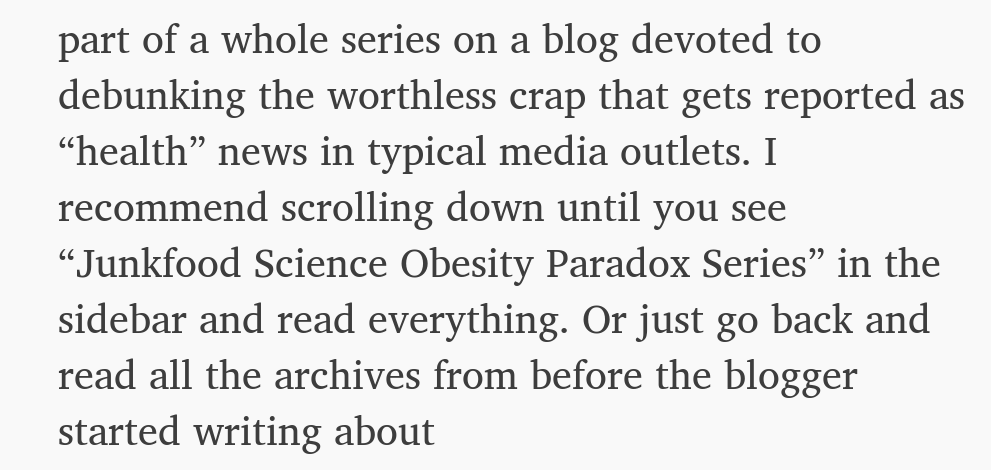part of a whole series on a blog devoted to debunking the worthless crap that gets reported as “health” news in typical media outlets. I recommend scrolling down until you see “Junkfood Science Obesity Paradox Series” in the sidebar and read everything. Or just go back and read all the archives from before the blogger started writing about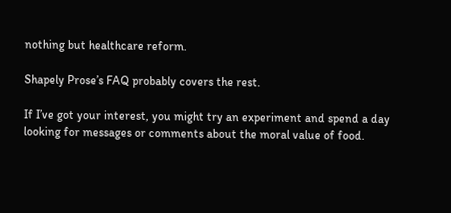nothing but healthcare reform.

Shapely Prose’s FAQ probably covers the rest.

If I’ve got your interest, you might try an experiment and spend a day looking for messages or comments about the moral value of food.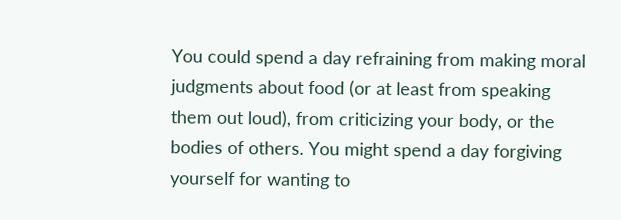You could spend a day refraining from making moral judgments about food (or at least from speaking them out loud), from criticizing your body, or the bodies of others. You might spend a day forgiving yourself for wanting to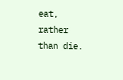eat, rather than die.